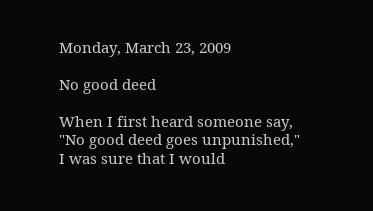Monday, March 23, 2009

No good deed

When I first heard someone say, "No good deed goes unpunished," I was sure that I would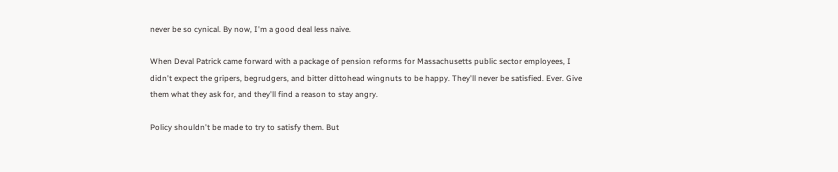never be so cynical. By now, I'm a good deal less naive.

When Deval Patrick came forward with a package of pension reforms for Massachusetts public sector employees, I didn't expect the gripers, begrudgers, and bitter dittohead wingnuts to be happy. They'll never be satisfied. Ever. Give them what they ask for, and they'll find a reason to stay angry.

Policy shouldn't be made to try to satisfy them. But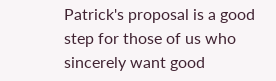Patrick's proposal is a good step for those of us who sincerely want good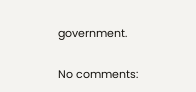government.

No comments: